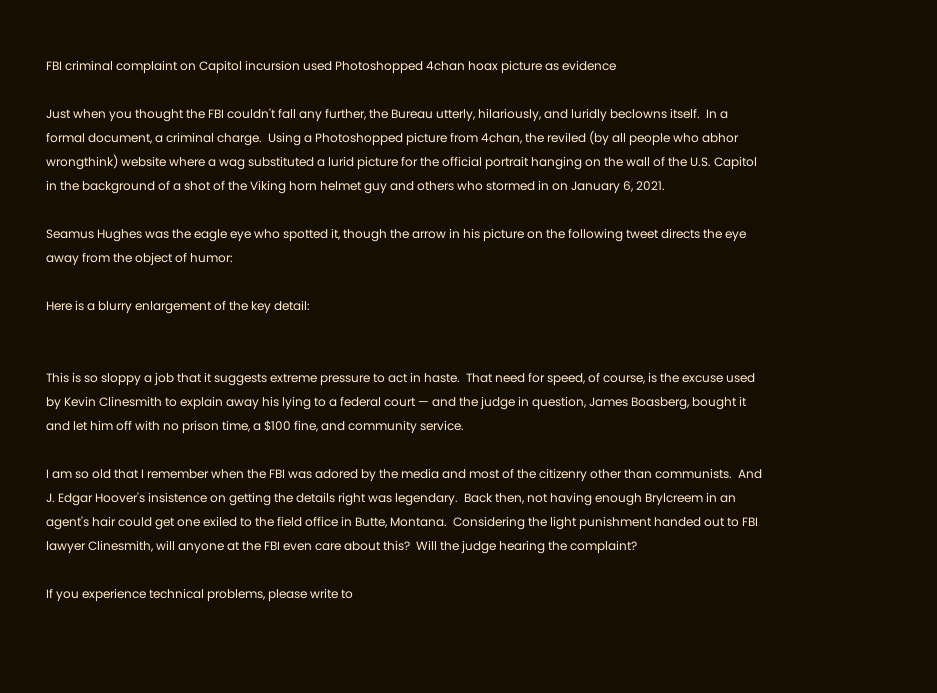FBI criminal complaint on Capitol incursion used Photoshopped 4chan hoax picture as evidence

Just when you thought the FBI couldn't fall any further, the Bureau utterly, hilariously, and luridly beclowns itself.  In a formal document, a criminal charge.  Using a Photoshopped picture from 4chan, the reviled (by all people who abhor wrongthink) website where a wag substituted a lurid picture for the official portrait hanging on the wall of the U.S. Capitol in the background of a shot of the Viking horn helmet guy and others who stormed in on January 6, 2021.

Seamus Hughes was the eagle eye who spotted it, though the arrow in his picture on the following tweet directs the eye away from the object of humor:

Here is a blurry enlargement of the key detail:


This is so sloppy a job that it suggests extreme pressure to act in haste.  That need for speed, of course, is the excuse used by Kevin Clinesmith to explain away his lying to a federal court — and the judge in question, James Boasberg, bought it and let him off with no prison time, a $100 fine, and community service.

I am so old that I remember when the FBI was adored by the media and most of the citizenry other than communists.  And J. Edgar Hoover's insistence on getting the details right was legendary.  Back then, not having enough Brylcreem in an agent's hair could get one exiled to the field office in Butte, Montana.  Considering the light punishment handed out to FBI lawyer Clinesmith, will anyone at the FBI even care about this?  Will the judge hearing the complaint?

If you experience technical problems, please write to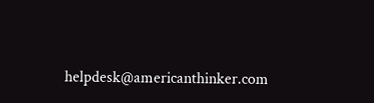helpdesk@americanthinker.com